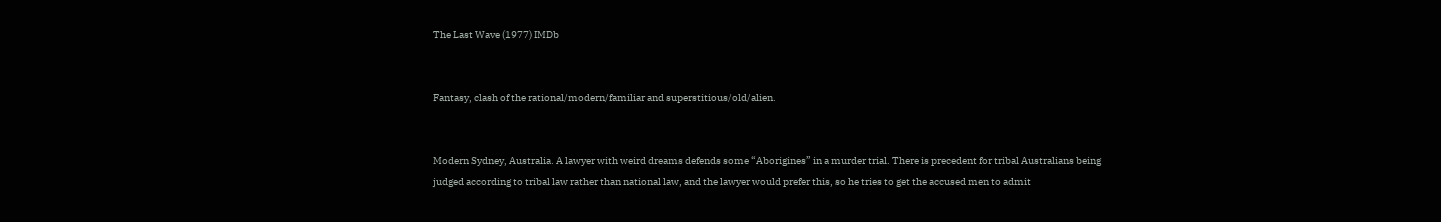The Last Wave (1977) IMDb


Fantasy, clash of the rational/modern/familiar and superstitious/old/alien.


Modern Sydney, Australia. A lawyer with weird dreams defends some “Aborigines” in a murder trial. There is precedent for tribal Australians being judged according to tribal law rather than national law, and the lawyer would prefer this, so he tries to get the accused men to admit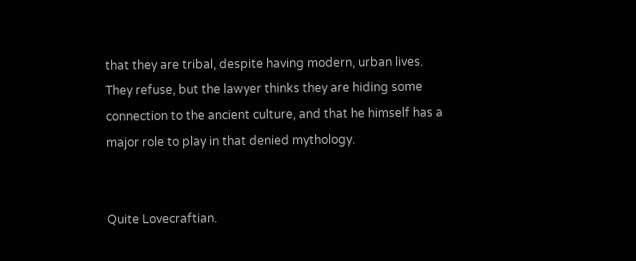that they are tribal, despite having modern, urban lives. They refuse, but the lawyer thinks they are hiding some connection to the ancient culture, and that he himself has a major role to play in that denied mythology.


Quite Lovecraftian.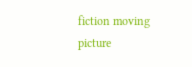fiction moving picture